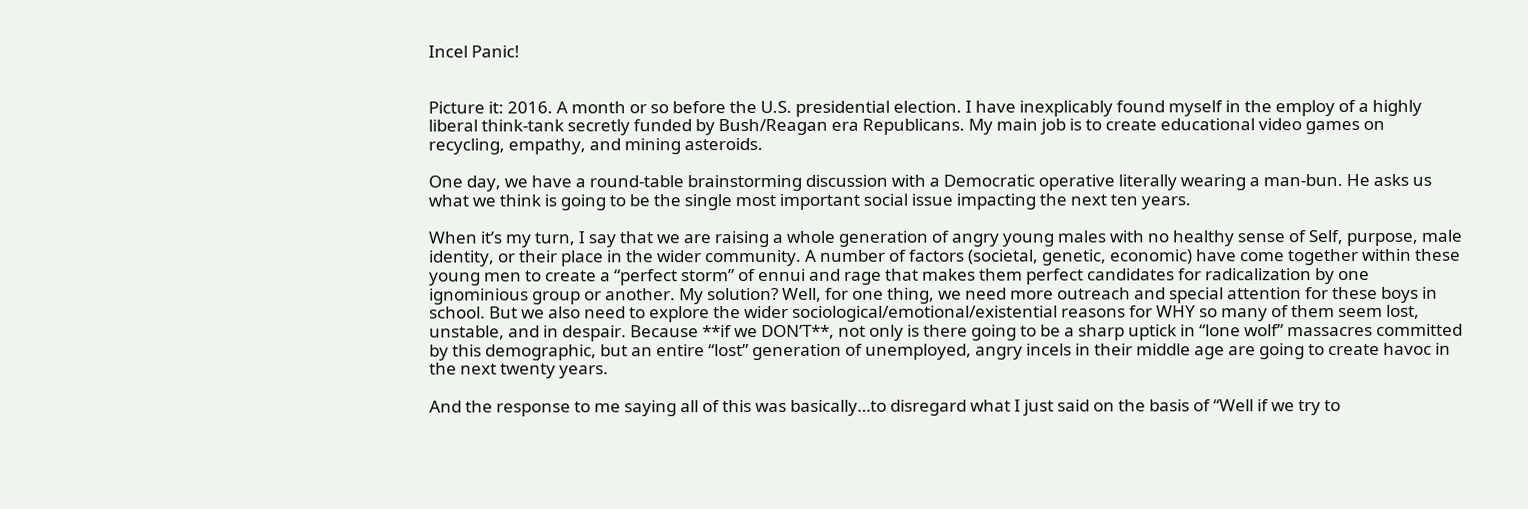Incel Panic!


Picture it: 2016. A month or so before the U.S. presidential election. I have inexplicably found myself in the employ of a highly liberal think-tank secretly funded by Bush/Reagan era Republicans. My main job is to create educational video games on recycling, empathy, and mining asteroids.

One day, we have a round-table brainstorming discussion with a Democratic operative literally wearing a man-bun. He asks us what we think is going to be the single most important social issue impacting the next ten years.

When it’s my turn, I say that we are raising a whole generation of angry young males with no healthy sense of Self, purpose, male identity, or their place in the wider community. A number of factors (societal, genetic, economic) have come together within these young men to create a “perfect storm” of ennui and rage that makes them perfect candidates for radicalization by one ignominious group or another. My solution? Well, for one thing, we need more outreach and special attention for these boys in school. But we also need to explore the wider sociological/emotional/existential reasons for WHY so many of them seem lost, unstable, and in despair. Because **if we DON’T**, not only is there going to be a sharp uptick in “lone wolf” massacres committed by this demographic, but an entire “lost” generation of unemployed, angry incels in their middle age are going to create havoc in the next twenty years.

And the response to me saying all of this was basically…to disregard what I just said on the basis of “Well if we try to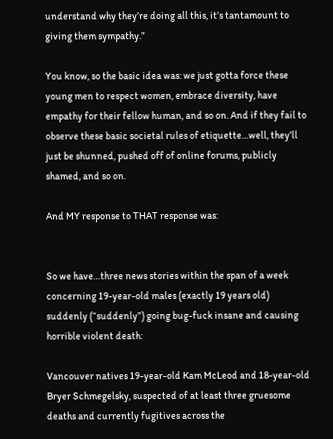understand why they’re doing all this, it’s tantamount to giving them sympathy.”

You know, so the basic idea was: we just gotta force these young men to respect women, embrace diversity, have empathy for their fellow human, and so on. And if they fail to observe these basic societal rules of etiquette…well, they’ll just be shunned, pushed off of online forums, publicly shamed, and so on.

And MY response to THAT response was:


So we have…three news stories within the span of a week concerning 19-year-old males (exactly 19 years old) suddenly (“suddenly”) going bug-fuck insane and causing horrible violent death:

Vancouver natives 19-year-old Kam McLeod and 18-year-old Bryer Schmegelsky, suspected of at least three gruesome deaths and currently fugitives across the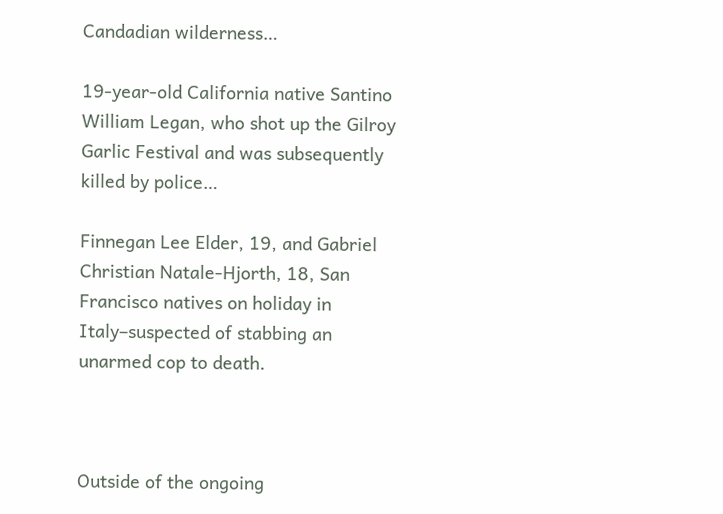Candadian wilderness…

19-year-old California native Santino William Legan, who shot up the Gilroy Garlic Festival and was subsequently killed by police…

Finnegan Lee Elder, 19, and Gabriel Christian Natale-Hjorth, 18, San Francisco natives on holiday in Italy–suspected of stabbing an unarmed cop to death.



Outside of the ongoing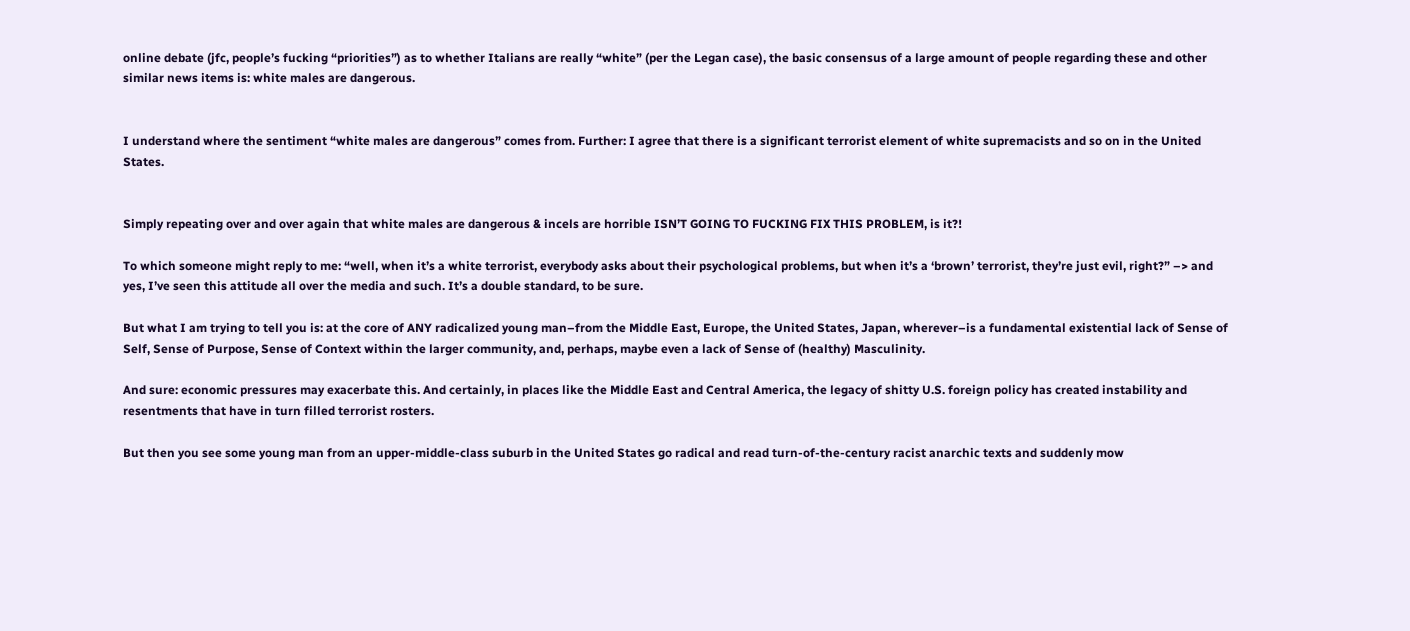online debate (jfc, people’s fucking “priorities”) as to whether Italians are really “white” (per the Legan case), the basic consensus of a large amount of people regarding these and other similar news items is: white males are dangerous.


I understand where the sentiment “white males are dangerous” comes from. Further: I agree that there is a significant terrorist element of white supremacists and so on in the United States.


Simply repeating over and over again that white males are dangerous & incels are horrible ISN’T GOING TO FUCKING FIX THIS PROBLEM, is it?!

To which someone might reply to me: “well, when it’s a white terrorist, everybody asks about their psychological problems, but when it’s a ‘brown’ terrorist, they’re just evil, right?” –> and yes, I’ve seen this attitude all over the media and such. It’s a double standard, to be sure.

But what I am trying to tell you is: at the core of ANY radicalized young man–from the Middle East, Europe, the United States, Japan, wherever–is a fundamental existential lack of Sense of Self, Sense of Purpose, Sense of Context within the larger community, and, perhaps, maybe even a lack of Sense of (healthy) Masculinity.

And sure: economic pressures may exacerbate this. And certainly, in places like the Middle East and Central America, the legacy of shitty U.S. foreign policy has created instability and resentments that have in turn filled terrorist rosters.

But then you see some young man from an upper-middle-class suburb in the United States go radical and read turn-of-the-century racist anarchic texts and suddenly mow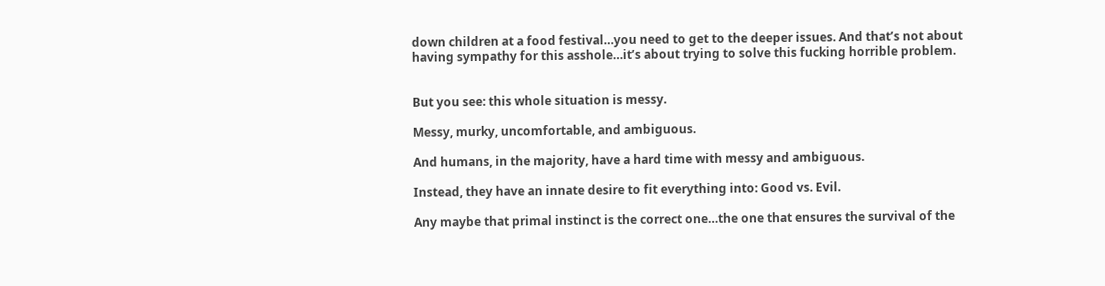down children at a food festival…you need to get to the deeper issues. And that’s not about having sympathy for this asshole…it’s about trying to solve this fucking horrible problem.


But you see: this whole situation is messy.

Messy, murky, uncomfortable, and ambiguous.

And humans, in the majority, have a hard time with messy and ambiguous.

Instead, they have an innate desire to fit everything into: Good vs. Evil.

Any maybe that primal instinct is the correct one…the one that ensures the survival of the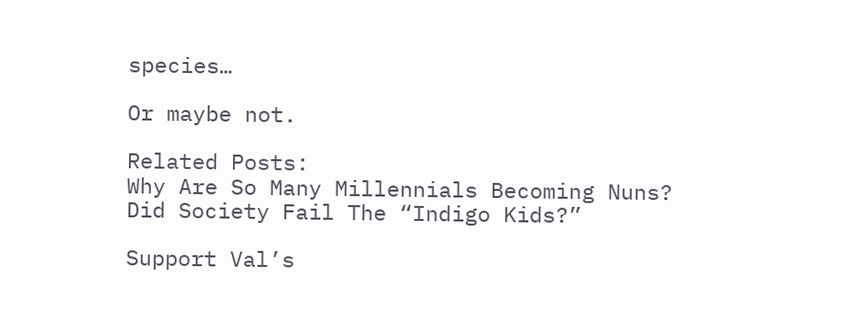species…

Or maybe not.

Related Posts:
Why Are So Many Millennials Becoming Nuns?
Did Society Fail The “Indigo Kids?”

Support Val’s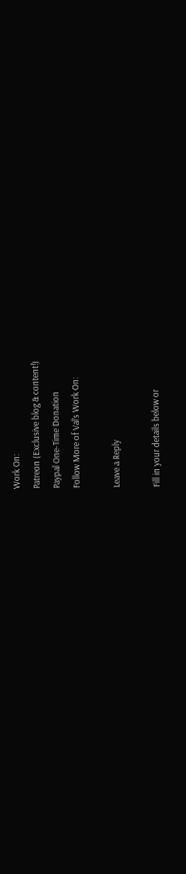Work On:
Patreon (Exclusive blog & content!)
Paypal One-Time Donation
Follow More of Val’s Work On:

Leave a Reply

Fill in your details below or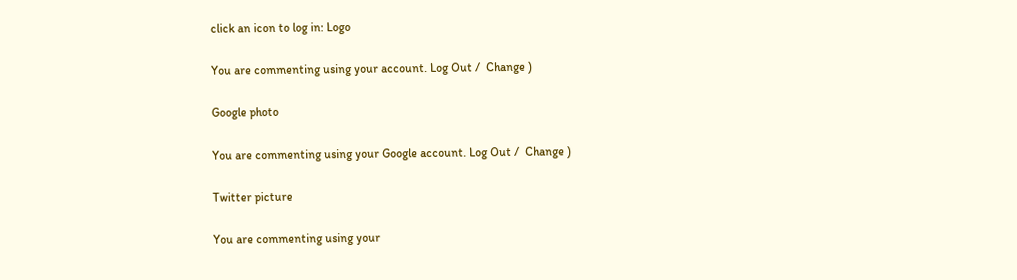click an icon to log in: Logo

You are commenting using your account. Log Out /  Change )

Google photo

You are commenting using your Google account. Log Out /  Change )

Twitter picture

You are commenting using your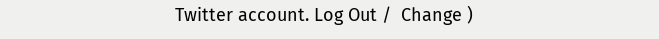Twitter account. Log Out /  Change )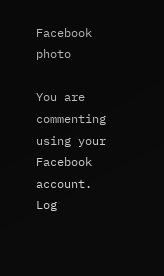Facebook photo

You are commenting using your Facebook account. Log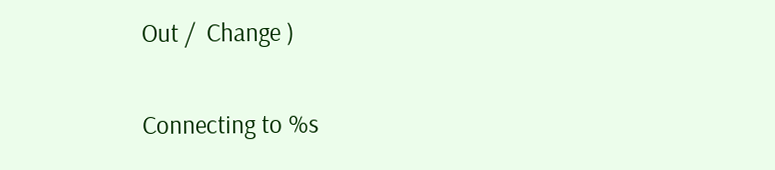Out /  Change )

Connecting to %s